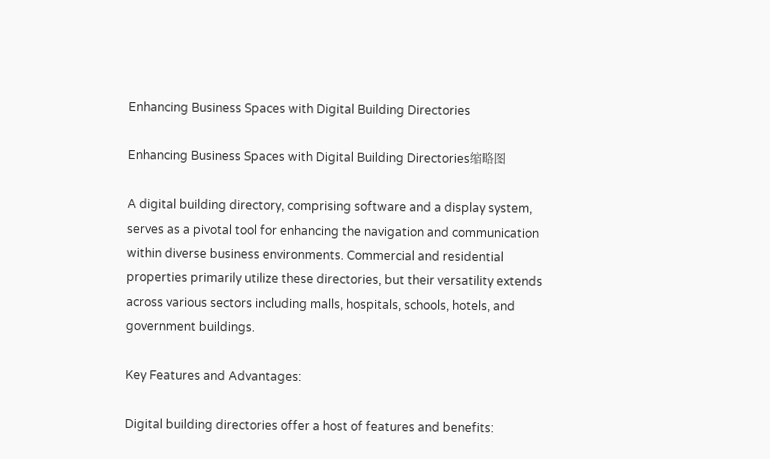Enhancing Business Spaces with Digital Building Directories

Enhancing Business Spaces with Digital Building Directories缩略图

A digital building directory, comprising software and a display system, serves as a pivotal tool for enhancing the navigation and communication within diverse business environments. Commercial and residential properties primarily utilize these directories, but their versatility extends across various sectors including malls, hospitals, schools, hotels, and government buildings.

Key Features and Advantages:

Digital building directories offer a host of features and benefits: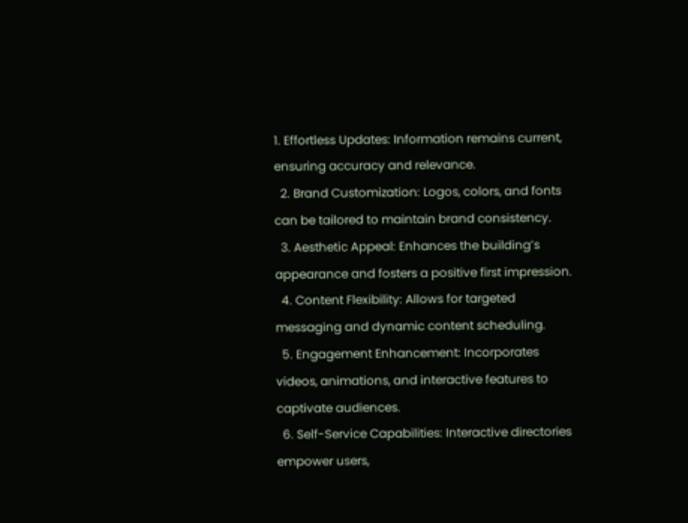1. Effortless Updates: Information remains current, ensuring accuracy and relevance.
  2. Brand Customization: Logos, colors, and fonts can be tailored to maintain brand consistency.
  3. Aesthetic Appeal: Enhances the building’s appearance and fosters a positive first impression.
  4. Content Flexibility: Allows for targeted messaging and dynamic content scheduling.
  5. Engagement Enhancement: Incorporates videos, animations, and interactive features to captivate audiences.
  6. Self-Service Capabilities: Interactive directories empower users,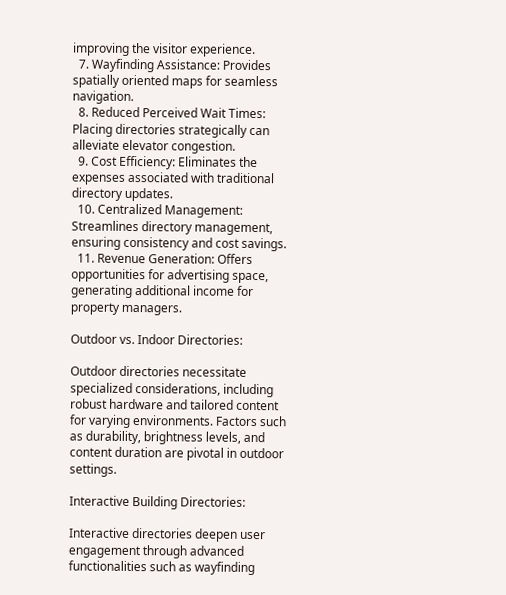improving the visitor experience.
  7. Wayfinding Assistance: Provides spatially oriented maps for seamless navigation.
  8. Reduced Perceived Wait Times: Placing directories strategically can alleviate elevator congestion.
  9. Cost Efficiency: Eliminates the expenses associated with traditional directory updates.
  10. Centralized Management: Streamlines directory management, ensuring consistency and cost savings.
  11. Revenue Generation: Offers opportunities for advertising space, generating additional income for property managers.

Outdoor vs. Indoor Directories:

Outdoor directories necessitate specialized considerations, including robust hardware and tailored content for varying environments. Factors such as durability, brightness levels, and content duration are pivotal in outdoor settings.

Interactive Building Directories:

Interactive directories deepen user engagement through advanced functionalities such as wayfinding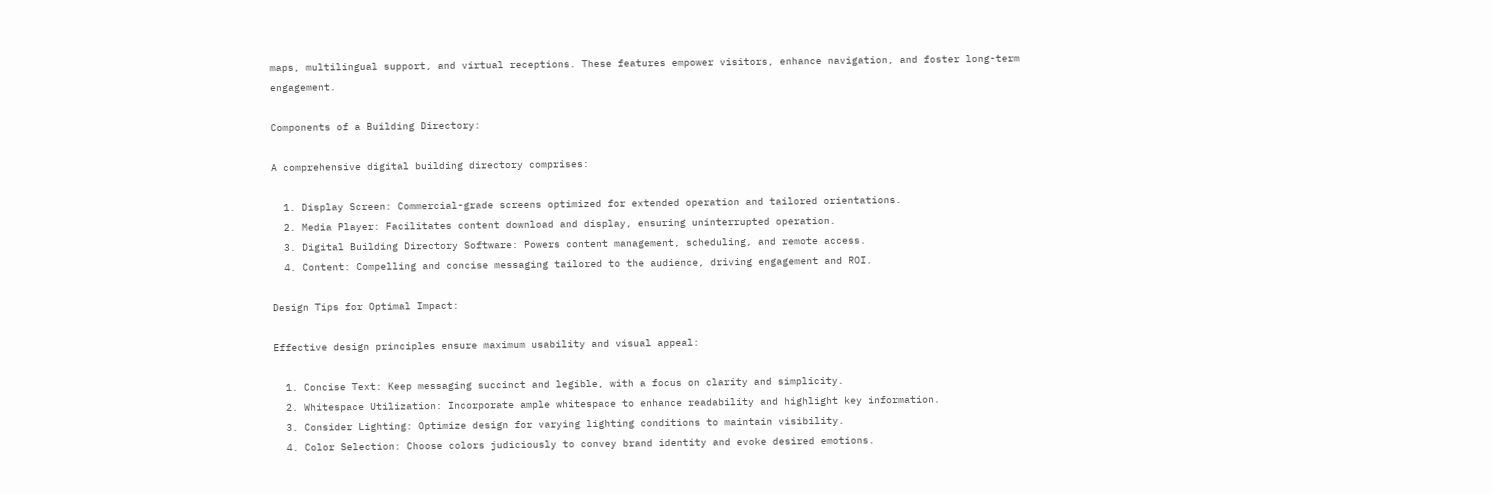maps, multilingual support, and virtual receptions. These features empower visitors, enhance navigation, and foster long-term engagement.

Components of a Building Directory:

A comprehensive digital building directory comprises:

  1. Display Screen: Commercial-grade screens optimized for extended operation and tailored orientations.
  2. Media Player: Facilitates content download and display, ensuring uninterrupted operation.
  3. Digital Building Directory Software: Powers content management, scheduling, and remote access.
  4. Content: Compelling and concise messaging tailored to the audience, driving engagement and ROI.

Design Tips for Optimal Impact:

Effective design principles ensure maximum usability and visual appeal:

  1. Concise Text: Keep messaging succinct and legible, with a focus on clarity and simplicity.
  2. Whitespace Utilization: Incorporate ample whitespace to enhance readability and highlight key information.
  3. Consider Lighting: Optimize design for varying lighting conditions to maintain visibility.
  4. Color Selection: Choose colors judiciously to convey brand identity and evoke desired emotions.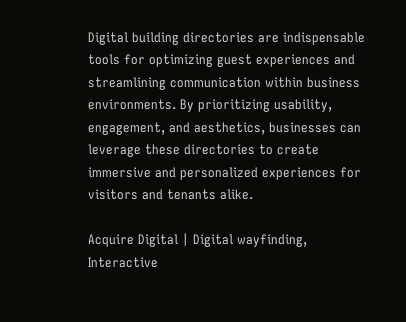Digital building directories are indispensable tools for optimizing guest experiences and streamlining communication within business environments. By prioritizing usability, engagement, and aesthetics, businesses can leverage these directories to create immersive and personalized experiences for visitors and tenants alike.

Acquire Digital | Digital wayfinding, Interactive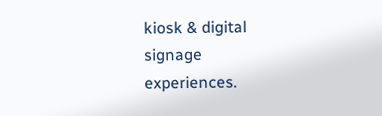kiosk & digital signage  experiences.